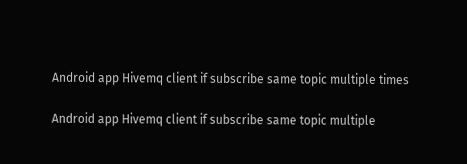Android app Hivemq client if subscribe same topic multiple times

Android app Hivemq client if subscribe same topic multiple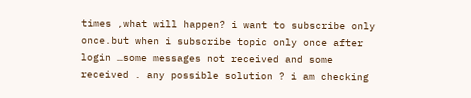times ,what will happen? i want to subscribe only once.but when i subscribe topic only once after login …some messages not received and some received . any possible solution ? i am checking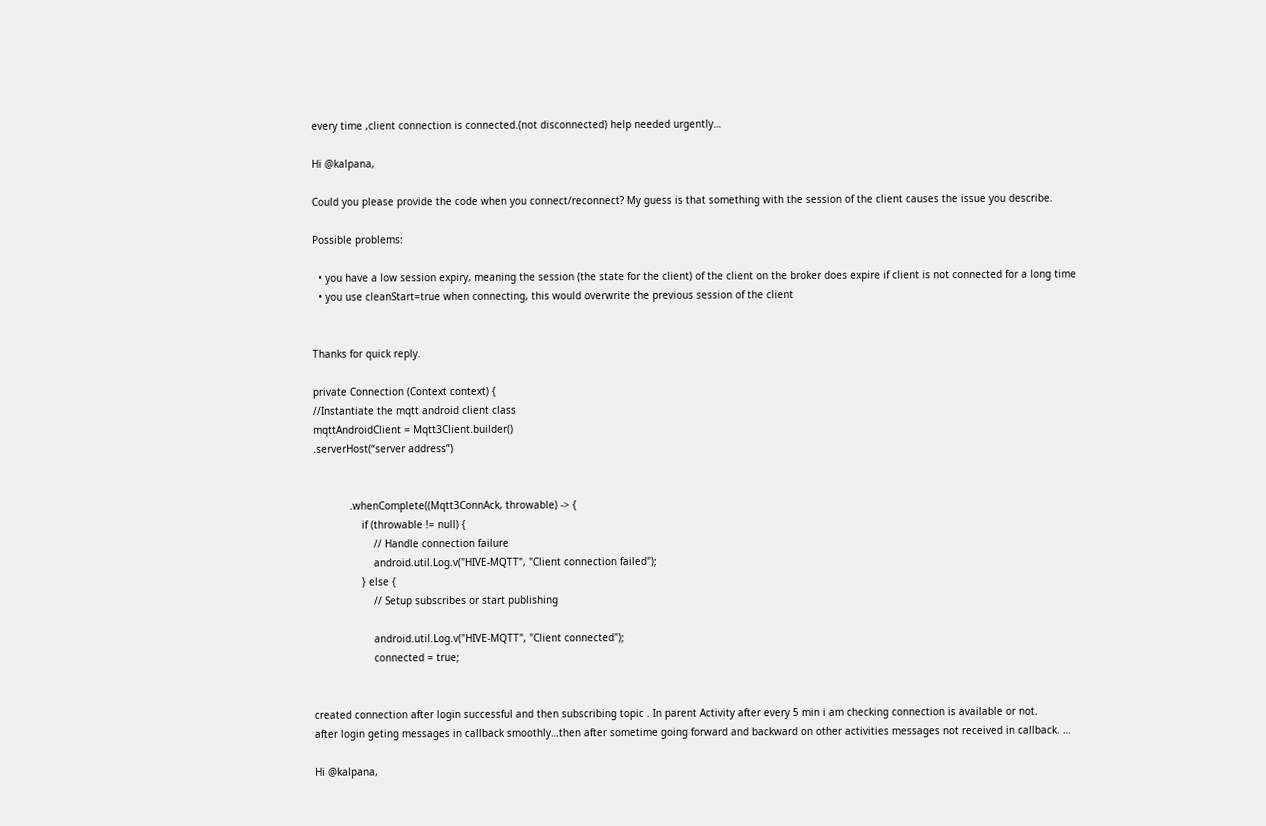every time ,client connection is connected.(not disconnected) help needed urgently…

Hi @kalpana,

Could you please provide the code when you connect/reconnect? My guess is that something with the session of the client causes the issue you describe.

Possible problems:

  • you have a low session expiry, meaning the session (the state for the client) of the client on the broker does expire if client is not connected for a long time
  • you use cleanStart=true when connecting, this would overwrite the previous session of the client


Thanks for quick reply.

private Connection (Context context) {
//Instantiate the mqtt android client class
mqttAndroidClient = Mqtt3Client.builder()
.serverHost(“server address”)


            .whenComplete((Mqtt3ConnAck, throwable) -> {
                if (throwable != null) {
                    // Handle connection failure
                    android.util.Log.v("HIVE-MQTT", "Client connection failed");
                } else {
                    // Setup subscribes or start publishing

                    android.util.Log.v("HIVE-MQTT", "Client connected");
                    connected = true;


created connection after login successful and then subscribing topic . In parent Activity after every 5 min i am checking connection is available or not.
after login geting messages in callback smoothly…then after sometime going forward and backward on other activities messages not received in callback. …

Hi @kalpana,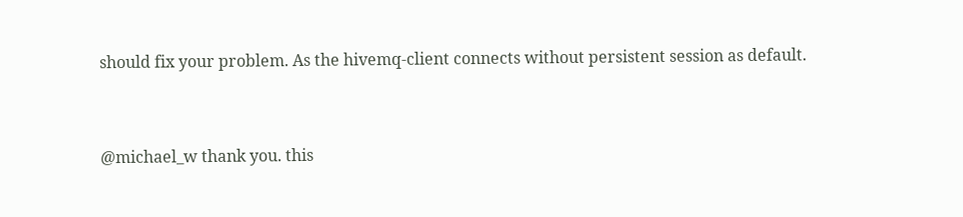should fix your problem. As the hivemq-client connects without persistent session as default.


@michael_w thank you. this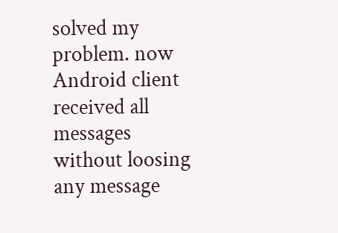solved my problem. now Android client received all messages without loosing any message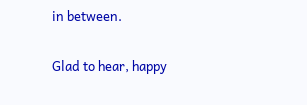in between.

Glad to hear, happy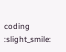coding :slight_smile: